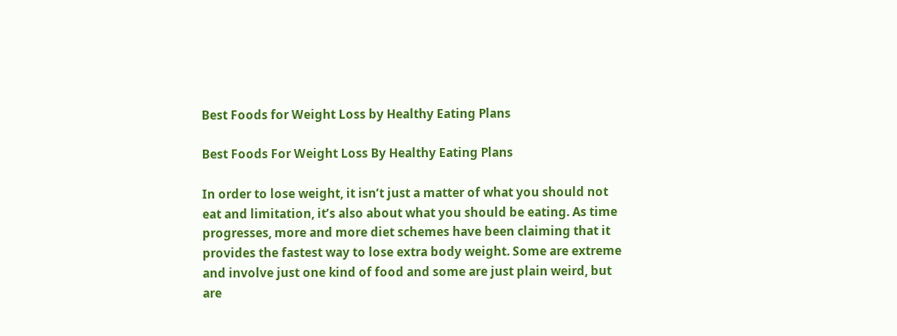Best Foods for Weight Loss by Healthy Eating Plans

Best Foods For Weight Loss By Healthy Eating Plans

In order to lose weight, it isn’t just a matter of what you should not eat and limitation, it’s also about what you should be eating. As time progresses, more and more diet schemes have been claiming that it provides the fastest way to lose extra body weight. Some are extreme and involve just one kind of food and some are just plain weird, but are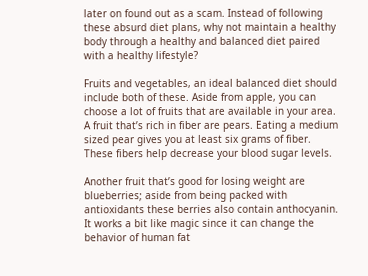later on found out as a scam. Instead of following these absurd diet plans, why not maintain a healthy body through a healthy and balanced diet paired with a healthy lifestyle?

Fruits and vegetables, an ideal balanced diet should include both of these. Aside from apple, you can choose a lot of fruits that are available in your area. A fruit that’s rich in fiber are pears. Eating a medium sized pear gives you at least six grams of fiber. These fibers help decrease your blood sugar levels.

Another fruit that’s good for losing weight are blueberries; aside from being packed with antioxidants these berries also contain anthocyanin. It works a bit like magic since it can change the behavior of human fat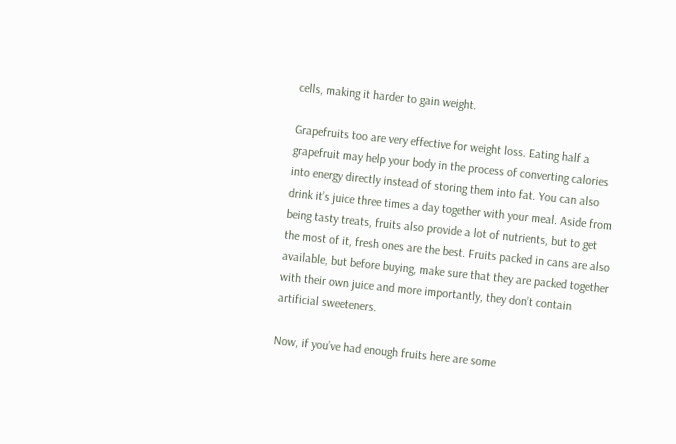cells, making it harder to gain weight.

Grapefruits too are very effective for weight loss. Eating half a grapefruit may help your body in the process of converting calories into energy directly instead of storing them into fat. You can also drink it’s juice three times a day together with your meal. Aside from being tasty treats, fruits also provide a lot of nutrients, but to get the most of it, fresh ones are the best. Fruits packed in cans are also available, but before buying, make sure that they are packed together with their own juice and more importantly, they don’t contain artificial sweeteners.

Now, if you’ve had enough fruits here are some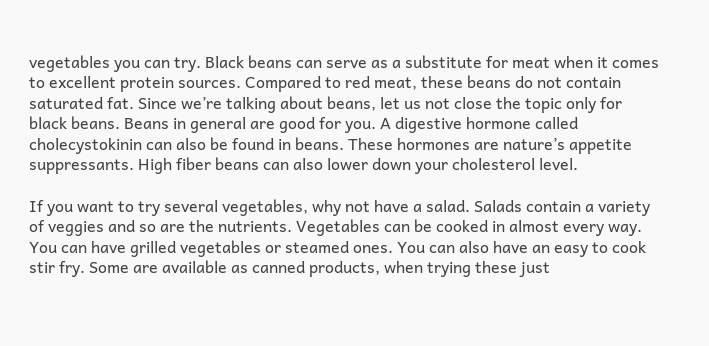vegetables you can try. Black beans can serve as a substitute for meat when it comes to excellent protein sources. Compared to red meat, these beans do not contain saturated fat. Since we’re talking about beans, let us not close the topic only for black beans. Beans in general are good for you. A digestive hormone called cholecystokinin can also be found in beans. These hormones are nature’s appetite suppressants. High fiber beans can also lower down your cholesterol level.

If you want to try several vegetables, why not have a salad. Salads contain a variety of veggies and so are the nutrients. Vegetables can be cooked in almost every way. You can have grilled vegetables or steamed ones. You can also have an easy to cook stir fry. Some are available as canned products, when trying these just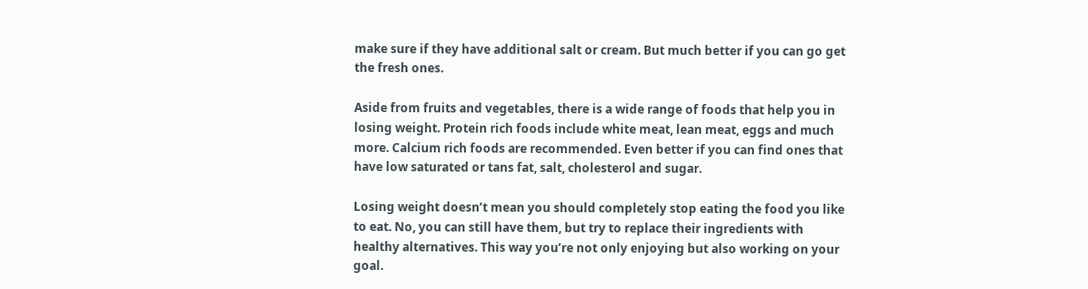make sure if they have additional salt or cream. But much better if you can go get the fresh ones.

Aside from fruits and vegetables, there is a wide range of foods that help you in losing weight. Protein rich foods include white meat, lean meat, eggs and much more. Calcium rich foods are recommended. Even better if you can find ones that have low saturated or tans fat, salt, cholesterol and sugar.

Losing weight doesn’t mean you should completely stop eating the food you like to eat. No, you can still have them, but try to replace their ingredients with healthy alternatives. This way you’re not only enjoying but also working on your goal.